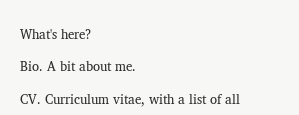What's here?

Bio. A bit about me.

CV. Curriculum vitae, with a list of all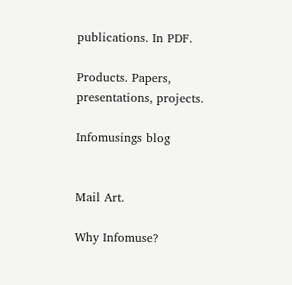publications. In PDF.

Products. Papers, presentations, projects.

Infomusings blog


Mail Art.

Why Infomuse?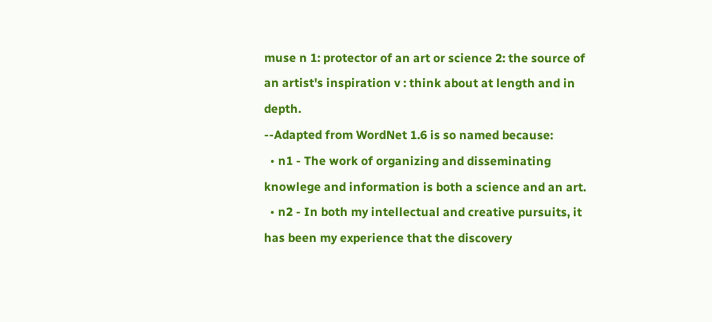muse n 1: protector of an art or science 2: the source of an artist's inspiration v : think about at length and in depth.
--Adapted from WordNet 1.6 is so named because:
  • n1 - The work of organizing and disseminating knowlege and information is both a science and an art.
  • n2 - In both my intellectual and creative pursuits, it has been my experience that the discovery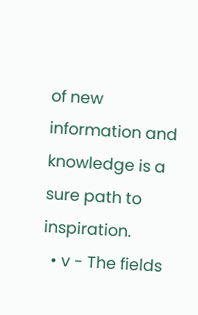of new information and knowledge is a sure path to inspiration.
  • v - The fields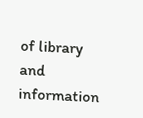of library and information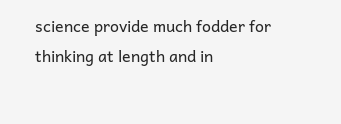science provide much fodder for thinking at length and in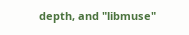depth, and "libmuse"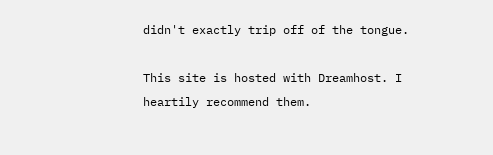didn't exactly trip off of the tongue.

This site is hosted with Dreamhost. I heartily recommend them.